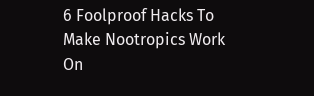6 Foolproof Hacks To Make Nootropics Work On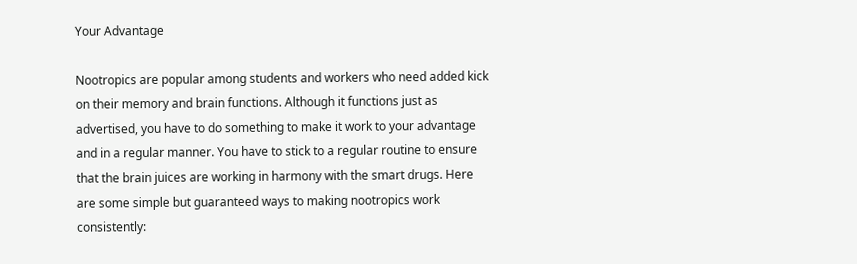Your Advantage

Nootropics are popular among students and workers who need added kick on their memory and brain functions. Although it functions just as advertised, you have to do something to make it work to your advantage and in a regular manner. You have to stick to a regular routine to ensure that the brain juices are working in harmony with the smart drugs. Here are some simple but guaranteed ways to making nootropics work consistently: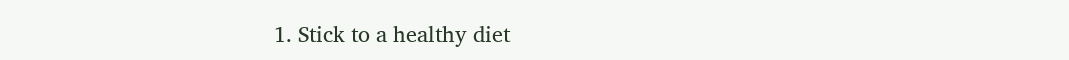1. Stick to a healthy diet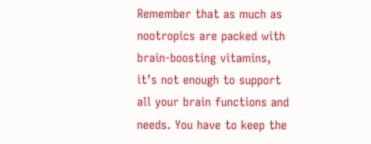Remember that as much as nootropics are packed with brain-boosting vitamins, it’s not enough to support all your brain functions and needs. You have to keep the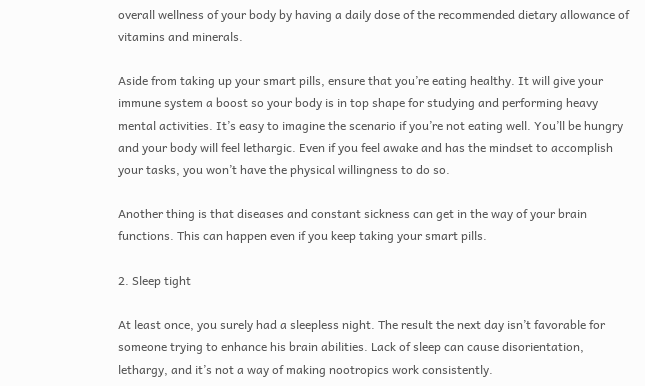overall wellness of your body by having a daily dose of the recommended dietary allowance of vitamins and minerals.

Aside from taking up your smart pills, ensure that you’re eating healthy. It will give your immune system a boost so your body is in top shape for studying and performing heavy mental activities. It’s easy to imagine the scenario if you’re not eating well. You’ll be hungry and your body will feel lethargic. Even if you feel awake and has the mindset to accomplish your tasks, you won’t have the physical willingness to do so.

Another thing is that diseases and constant sickness can get in the way of your brain functions. This can happen even if you keep taking your smart pills.

2. Sleep tight

At least once, you surely had a sleepless night. The result the next day isn’t favorable for someone trying to enhance his brain abilities. Lack of sleep can cause disorientation, lethargy, and it’s not a way of making nootropics work consistently.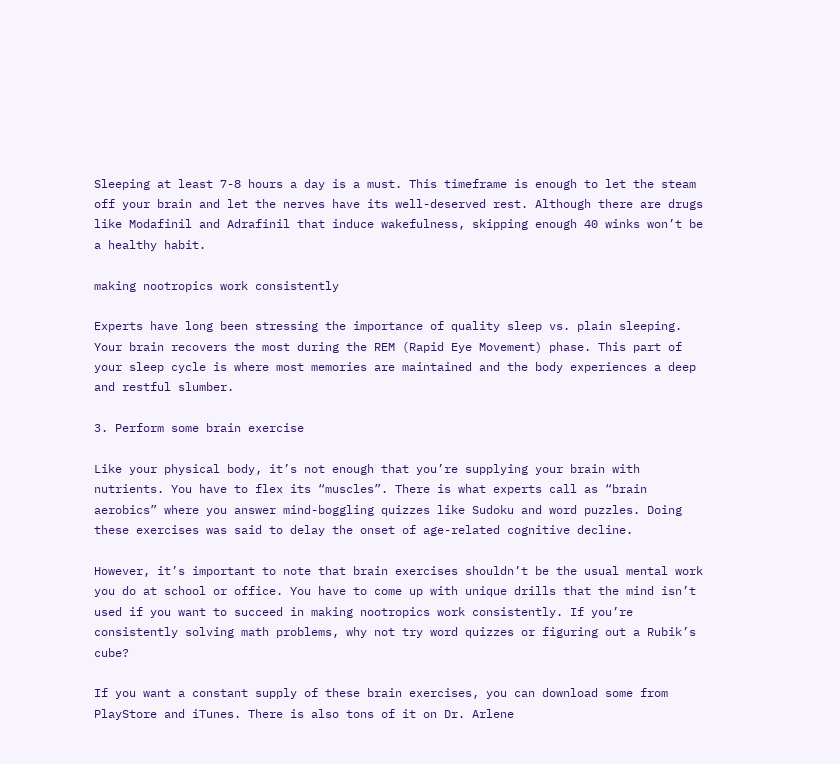Sleeping at least 7-8 hours a day is a must. This timeframe is enough to let the steam off your brain and let the nerves have its well-deserved rest. Although there are drugs like Modafinil and Adrafinil that induce wakefulness, skipping enough 40 winks won’t be a healthy habit.

making nootropics work consistently

Experts have long been stressing the importance of quality sleep vs. plain sleeping. Your brain recovers the most during the REM (Rapid Eye Movement) phase. This part of your sleep cycle is where most memories are maintained and the body experiences a deep and restful slumber.

3. Perform some brain exercise

Like your physical body, it’s not enough that you’re supplying your brain with nutrients. You have to flex its “muscles”. There is what experts call as “brain aerobics” where you answer mind-boggling quizzes like Sudoku and word puzzles. Doing these exercises was said to delay the onset of age-related cognitive decline.

However, it’s important to note that brain exercises shouldn’t be the usual mental work you do at school or office. You have to come up with unique drills that the mind isn’t used if you want to succeed in making nootropics work consistently. If you’re consistently solving math problems, why not try word quizzes or figuring out a Rubik’s cube?

If you want a constant supply of these brain exercises, you can download some from PlayStore and iTunes. There is also tons of it on Dr. Arlene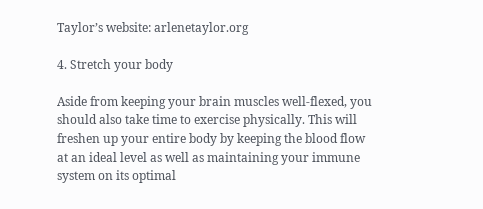Taylor’s website: arlenetaylor.org

4. Stretch your body

Aside from keeping your brain muscles well-flexed, you should also take time to exercise physically. This will freshen up your entire body by keeping the blood flow at an ideal level as well as maintaining your immune system on its optimal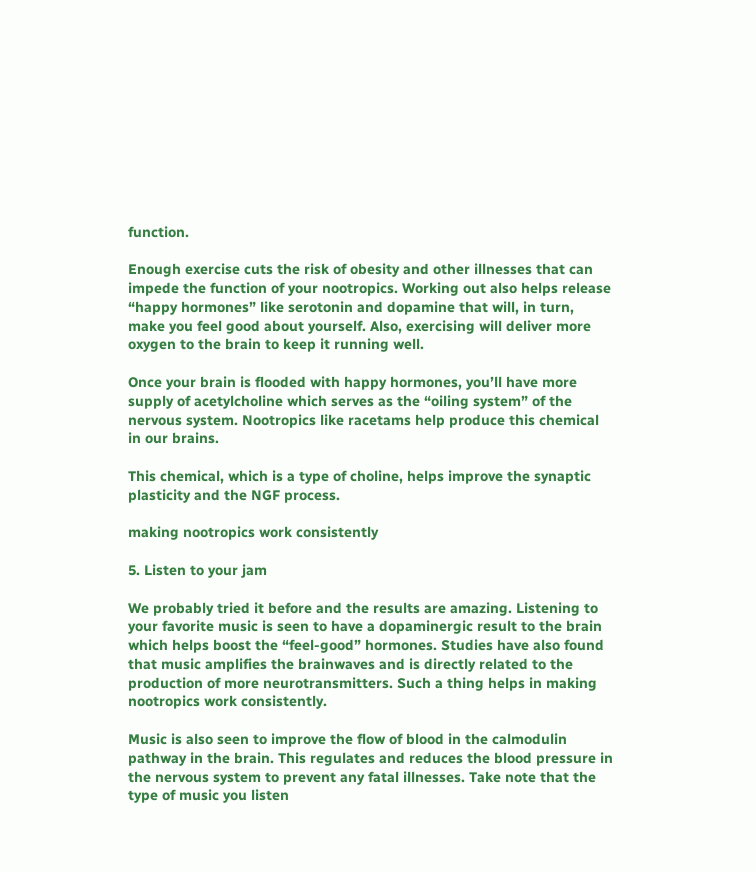function.

Enough exercise cuts the risk of obesity and other illnesses that can impede the function of your nootropics. Working out also helps release “happy hormones” like serotonin and dopamine that will, in turn, make you feel good about yourself. Also, exercising will deliver more oxygen to the brain to keep it running well.

Once your brain is flooded with happy hormones, you’ll have more supply of acetylcholine which serves as the “oiling system” of the nervous system. Nootropics like racetams help produce this chemical in our brains.

This chemical, which is a type of choline, helps improve the synaptic plasticity and the NGF process.

making nootropics work consistently

5. Listen to your jam

We probably tried it before and the results are amazing. Listening to your favorite music is seen to have a dopaminergic result to the brain which helps boost the “feel-good” hormones. Studies have also found that music amplifies the brainwaves and is directly related to the production of more neurotransmitters. Such a thing helps in making nootropics work consistently.

Music is also seen to improve the flow of blood in the calmodulin pathway in the brain. This regulates and reduces the blood pressure in the nervous system to prevent any fatal illnesses. Take note that the type of music you listen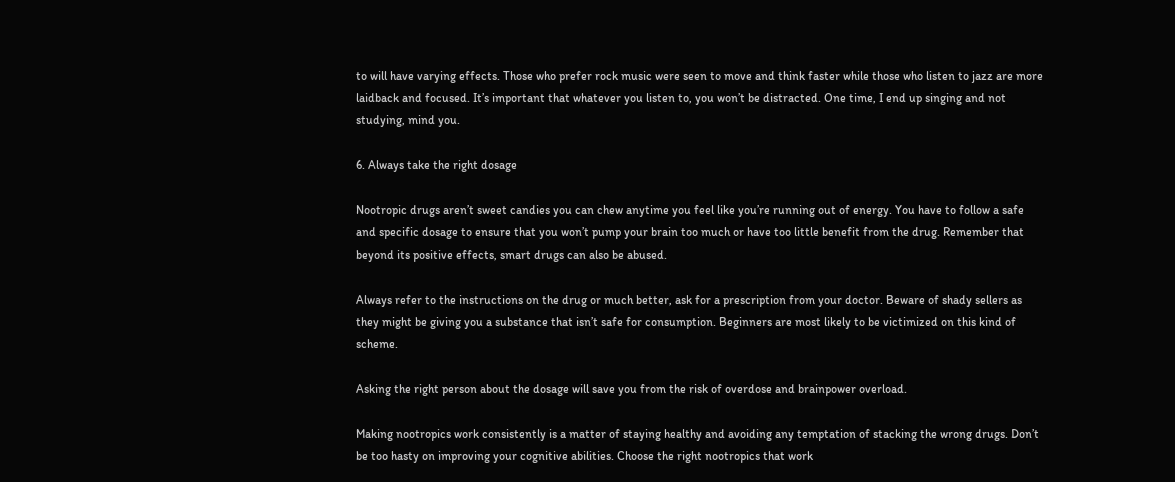to will have varying effects. Those who prefer rock music were seen to move and think faster while those who listen to jazz are more laidback and focused. It’s important that whatever you listen to, you won’t be distracted. One time, I end up singing and not studying, mind you.

6. Always take the right dosage

Nootropic drugs aren’t sweet candies you can chew anytime you feel like you’re running out of energy. You have to follow a safe and specific dosage to ensure that you won’t pump your brain too much or have too little benefit from the drug. Remember that beyond its positive effects, smart drugs can also be abused.

Always refer to the instructions on the drug or much better, ask for a prescription from your doctor. Beware of shady sellers as they might be giving you a substance that isn’t safe for consumption. Beginners are most likely to be victimized on this kind of scheme.

Asking the right person about the dosage will save you from the risk of overdose and brainpower overload.

Making nootropics work consistently is a matter of staying healthy and avoiding any temptation of stacking the wrong drugs. Don’t be too hasty on improving your cognitive abilities. Choose the right nootropics that work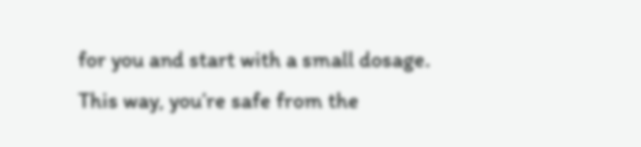for you and start with a small dosage. This way, you’re safe from the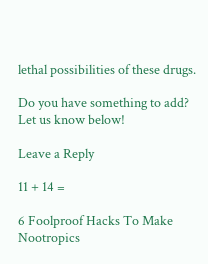lethal possibilities of these drugs.

Do you have something to add? Let us know below!

Leave a Reply

11 + 14 =

6 Foolproof Hacks To Make Nootropics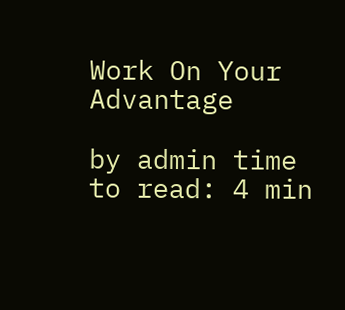Work On Your Advantage

by admin time to read: 4 min